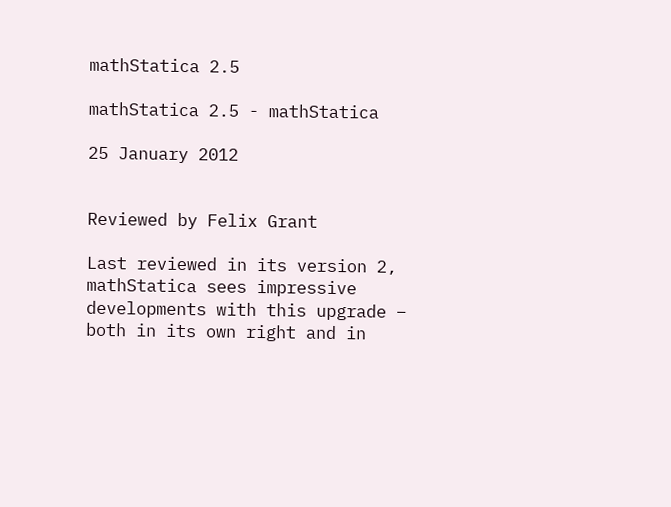mathStatica 2.5

mathStatica 2.5 - mathStatica

25 January 2012


Reviewed by Felix Grant

Last reviewed in its version 2, mathStatica sees impressive developments with this upgrade – both in its own right and in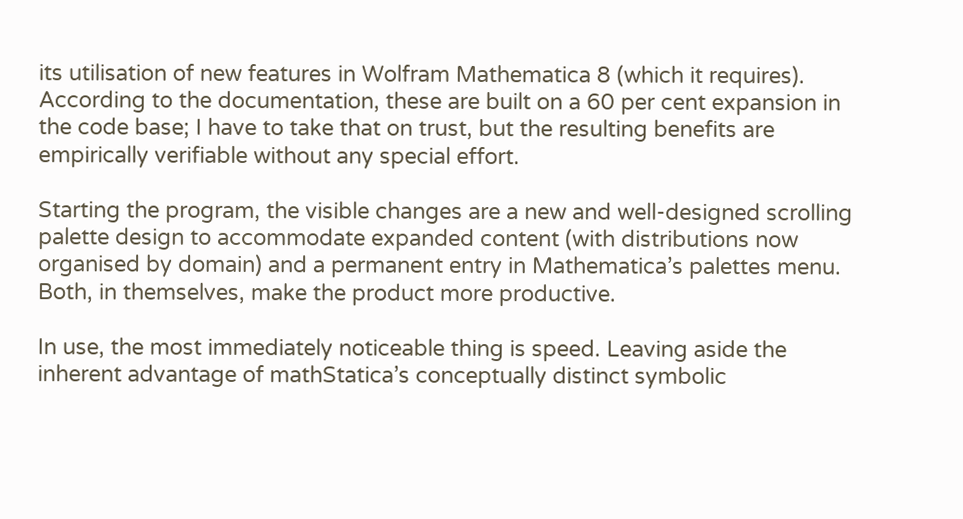its utilisation of new features in Wolfram Mathematica 8 (which it requires). According to the documentation, these are built on a 60 per cent expansion in the code base; I have to take that on trust, but the resulting benefits are empirically verifiable without any special effort.

Starting the program, the visible changes are a new and well-designed scrolling palette design to accommodate expanded content (with distributions now organised by domain) and a permanent entry in Mathematica’s palettes menu. Both, in themselves, make the product more productive.

In use, the most immediately noticeable thing is speed. Leaving aside the inherent advantage of mathStatica’s conceptually distinct symbolic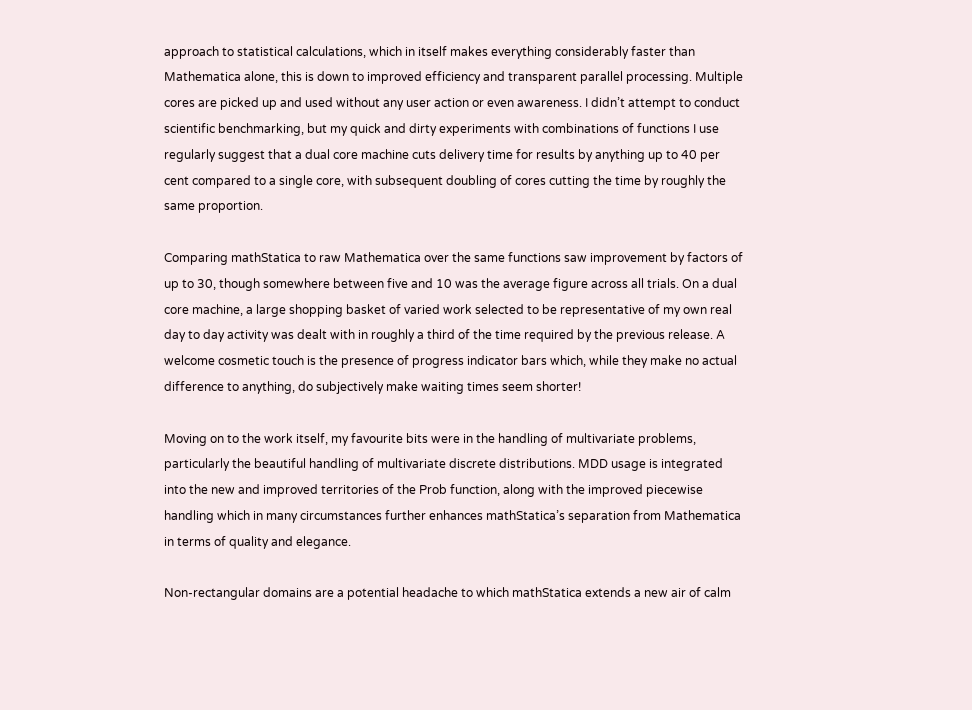approach to statistical calculations, which in itself makes everything considerably faster than Mathematica alone, this is down to improved efficiency and transparent parallel processing. Multiple cores are picked up and used without any user action or even awareness. I didn’t attempt to conduct scientific benchmarking, but my quick and dirty experiments with combinations of functions I use regularly suggest that a dual core machine cuts delivery time for results by anything up to 40 per cent compared to a single core, with subsequent doubling of cores cutting the time by roughly the same proportion.

Comparing mathStatica to raw Mathematica over the same functions saw improvement by factors of up to 30, though somewhere between five and 10 was the average figure across all trials. On a dual core machine, a large shopping basket of varied work selected to be representative of my own real day to day activity was dealt with in roughly a third of the time required by the previous release. A welcome cosmetic touch is the presence of progress indicator bars which, while they make no actual difference to anything, do subjectively make waiting times seem shorter!

Moving on to the work itself, my favourite bits were in the handling of multivariate problems, particularly the beautiful handling of multivariate discrete distributions. MDD usage is integrated into the new and improved territories of the Prob function, along with the improved piecewise handling which in many circumstances further enhances mathStatica’s separation from Mathematica in terms of quality and elegance.

Non-rectangular domains are a potential headache to which mathStatica extends a new air of calm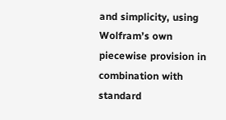and simplicity, using Wolfram’s own piecewise provision in combination with standard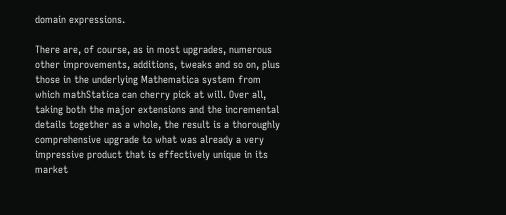domain expressions.

There are, of course, as in most upgrades, numerous other improvements, additions, tweaks and so on, plus those in the underlying Mathematica system from which mathStatica can cherry pick at will. Over all, taking both the major extensions and the incremental details together as a whole, the result is a thoroughly comprehensive upgrade to what was already a very impressive product that is effectively unique in its market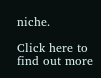niche.

Click here to find out more